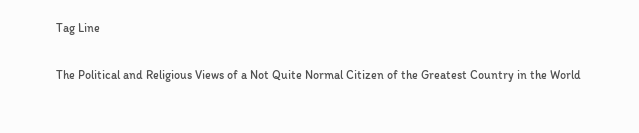Tag Line

The Political and Religious Views of a Not Quite Normal Citizen of the Greatest Country in the World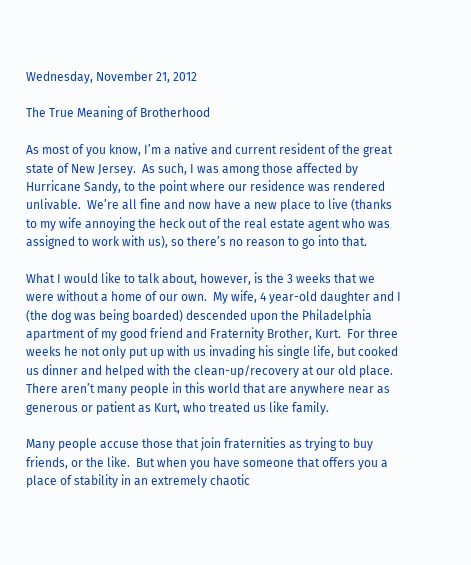Wednesday, November 21, 2012

The True Meaning of Brotherhood

As most of you know, I’m a native and current resident of the great state of New Jersey.  As such, I was among those affected by Hurricane Sandy, to the point where our residence was rendered unlivable.  We’re all fine and now have a new place to live (thanks to my wife annoying the heck out of the real estate agent who was assigned to work with us), so there’s no reason to go into that.

What I would like to talk about, however, is the 3 weeks that we were without a home of our own.  My wife, 4 year-old daughter and I (the dog was being boarded) descended upon the Philadelphia apartment of my good friend and Fraternity Brother, Kurt.  For three weeks he not only put up with us invading his single life, but cooked us dinner and helped with the clean-up/recovery at our old place.  There aren’t many people in this world that are anywhere near as generous or patient as Kurt, who treated us like family.

Many people accuse those that join fraternities as trying to buy friends, or the like.  But when you have someone that offers you a place of stability in an extremely chaotic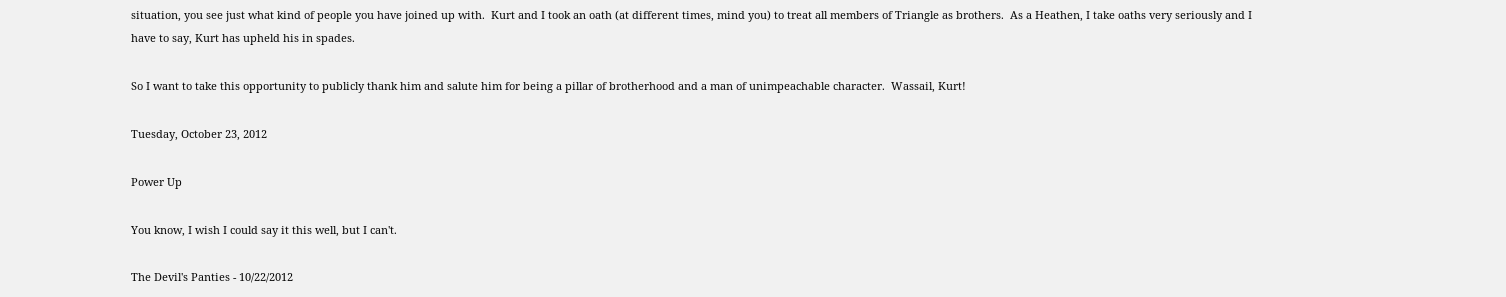situation, you see just what kind of people you have joined up with.  Kurt and I took an oath (at different times, mind you) to treat all members of Triangle as brothers.  As a Heathen, I take oaths very seriously and I have to say, Kurt has upheld his in spades.

So I want to take this opportunity to publicly thank him and salute him for being a pillar of brotherhood and a man of unimpeachable character.  Wassail, Kurt!

Tuesday, October 23, 2012

Power Up

You know, I wish I could say it this well, but I can't.

The Devil's Panties - 10/22/2012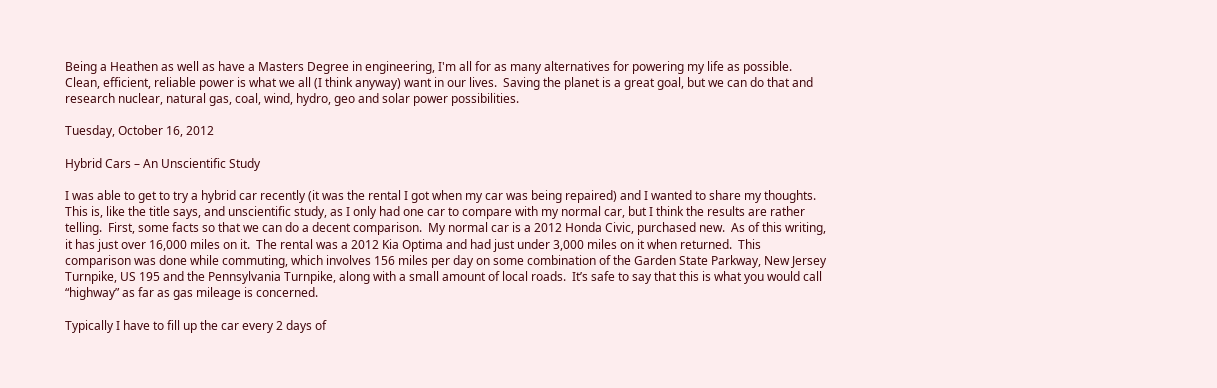Being a Heathen as well as have a Masters Degree in engineering, I'm all for as many alternatives for powering my life as possible.  Clean, efficient, reliable power is what we all (I think anyway) want in our lives.  Saving the planet is a great goal, but we can do that and research nuclear, natural gas, coal, wind, hydro, geo and solar power possibilities.

Tuesday, October 16, 2012

Hybrid Cars – An Unscientific Study

I was able to get to try a hybrid car recently (it was the rental I got when my car was being repaired) and I wanted to share my thoughts.  This is, like the title says, and unscientific study, as I only had one car to compare with my normal car, but I think the results are rather telling.  First, some facts so that we can do a decent comparison.  My normal car is a 2012 Honda Civic, purchased new.  As of this writing, it has just over 16,000 miles on it.  The rental was a 2012 Kia Optima and had just under 3,000 miles on it when returned.  This comparison was done while commuting, which involves 156 miles per day on some combination of the Garden State Parkway, New Jersey Turnpike, US 195 and the Pennsylvania Turnpike, along with a small amount of local roads.  It’s safe to say that this is what you would call “highway” as far as gas mileage is concerned.

Typically I have to fill up the car every 2 days of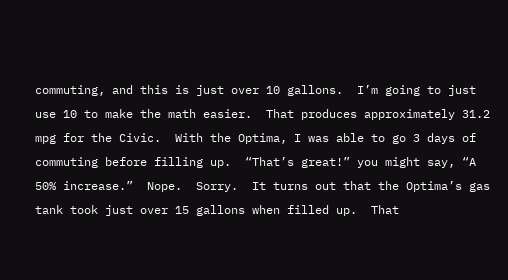commuting, and this is just over 10 gallons.  I’m going to just use 10 to make the math easier.  That produces approximately 31.2 mpg for the Civic.  With the Optima, I was able to go 3 days of commuting before filling up.  “That’s great!” you might say, “A 50% increase.”  Nope.  Sorry.  It turns out that the Optima’s gas tank took just over 15 gallons when filled up.  That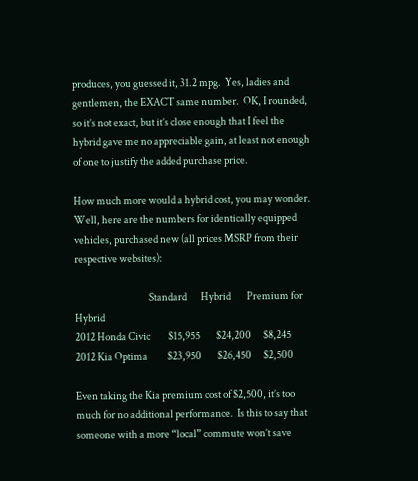produces, you guessed it, 31.2 mpg.  Yes, ladies and gentlemen, the EXACT same number.  OK, I rounded, so it’s not exact, but it’s close enough that I feel the hybrid gave me no appreciable gain, at least not enough of one to justify the added purchase price.

How much more would a hybrid cost, you may wonder.  Well, here are the numbers for identically equipped vehicles, purchased new (all prices MSRP from their respective websites):

                                     Standard       Hybrid        Premium for Hybrid
2012 Honda Civic         $15,955        $24,200      $8,245
2012 Kia Optima          $23,950        $26,450      $2,500

Even taking the Kia premium cost of $2,500, it’s too much for no additional performance.  Is this to say that someone with a more “local” commute won’t save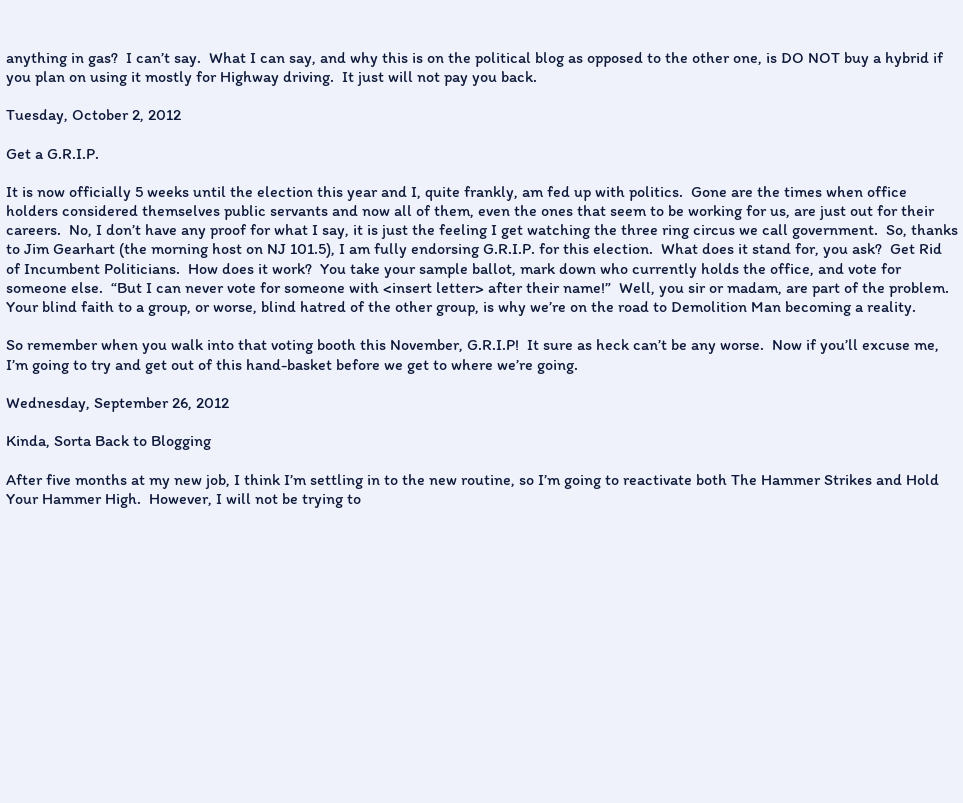anything in gas?  I can’t say.  What I can say, and why this is on the political blog as opposed to the other one, is DO NOT buy a hybrid if you plan on using it mostly for Highway driving.  It just will not pay you back.

Tuesday, October 2, 2012

Get a G.R.I.P.

It is now officially 5 weeks until the election this year and I, quite frankly, am fed up with politics.  Gone are the times when office holders considered themselves public servants and now all of them, even the ones that seem to be working for us, are just out for their careers.  No, I don’t have any proof for what I say, it is just the feeling I get watching the three ring circus we call government.  So, thanks to Jim Gearhart (the morning host on NJ 101.5), I am fully endorsing G.R.I.P. for this election.  What does it stand for, you ask?  Get Rid of Incumbent Politicians.  How does it work?  You take your sample ballot, mark down who currently holds the office, and vote for someone else.  “But I can never vote for someone with <insert letter> after their name!”  Well, you sir or madam, are part of the problem.  Your blind faith to a group, or worse, blind hatred of the other group, is why we’re on the road to Demolition Man becoming a reality.

So remember when you walk into that voting booth this November, G.R.I.P!  It sure as heck can’t be any worse.  Now if you’ll excuse me, I’m going to try and get out of this hand-basket before we get to where we’re going.

Wednesday, September 26, 2012

Kinda, Sorta Back to Blogging

After five months at my new job, I think I’m settling in to the new routine, so I’m going to reactivate both The Hammer Strikes and Hold Your Hammer High.  However, I will not be trying to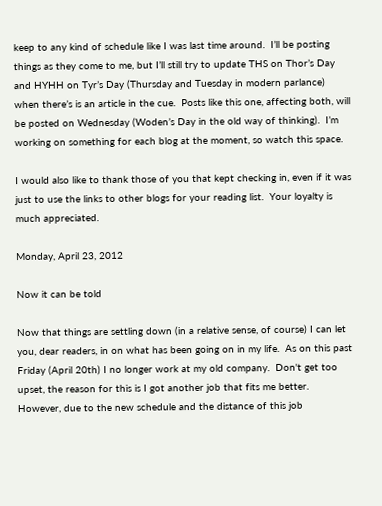keep to any kind of schedule like I was last time around.  I’ll be posting things as they come to me, but I’ll still try to update THS on Thor’s Day and HYHH on Tyr’s Day (Thursday and Tuesday in modern parlance) when there’s is an article in the cue.  Posts like this one, affecting both, will be posted on Wednesday (Woden’s Day in the old way of thinking).  I’m working on something for each blog at the moment, so watch this space.

I would also like to thank those of you that kept checking in, even if it was just to use the links to other blogs for your reading list.  Your loyalty is much appreciated.

Monday, April 23, 2012

Now it can be told

Now that things are settling down (in a relative sense, of course) I can let you, dear readers, in on what has been going on in my life.  As on this past Friday (April 20th) I no longer work at my old company.  Don't get too upset, the reason for this is I got another job that fits me better.  However, due to the new schedule and the distance of this job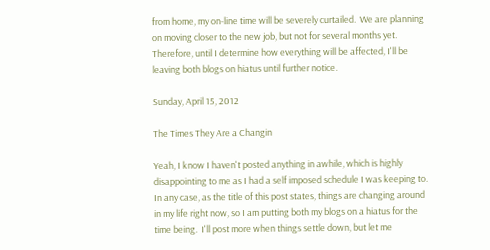from home, my on-line time will be severely curtailed.  We are planning on moving closer to the new job, but not for several months yet.  Therefore, until I determine how everything will be affected, I'll be leaving both blogs on hiatus until further notice.

Sunday, April 15, 2012

The Times They Are a Changin

Yeah, I know I haven't posted anything in awhile, which is highly disappointing to me as I had a self imposed schedule I was keeping to.  In any case, as the title of this post states, things are changing around in my life right now, so I am putting both my blogs on a hiatus for the time being.  I'll post more when things settle down, but let me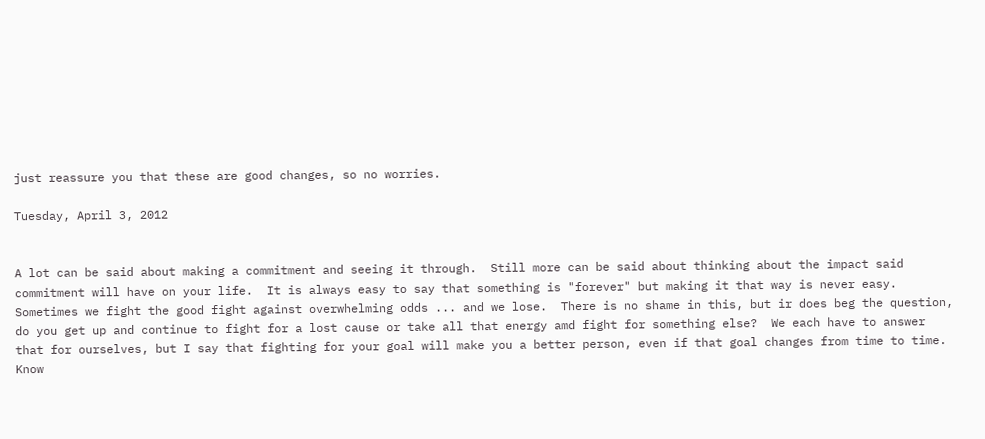just reassure you that these are good changes, so no worries.

Tuesday, April 3, 2012


A lot can be said about making a commitment and seeing it through.  Still more can be said about thinking about the impact said commitment will have on your life.  It is always easy to say that something is "forever" but making it that way is never easy.  Sometimes we fight the good fight against overwhelming odds ... and we lose.  There is no shame in this, but ir does beg the question, do you get up and continue to fight for a lost cause or take all that energy amd fight for something else?  We each have to answer that for ourselves, but I say that fighting for your goal will make you a better person, even if that goal changes from time to time.  Know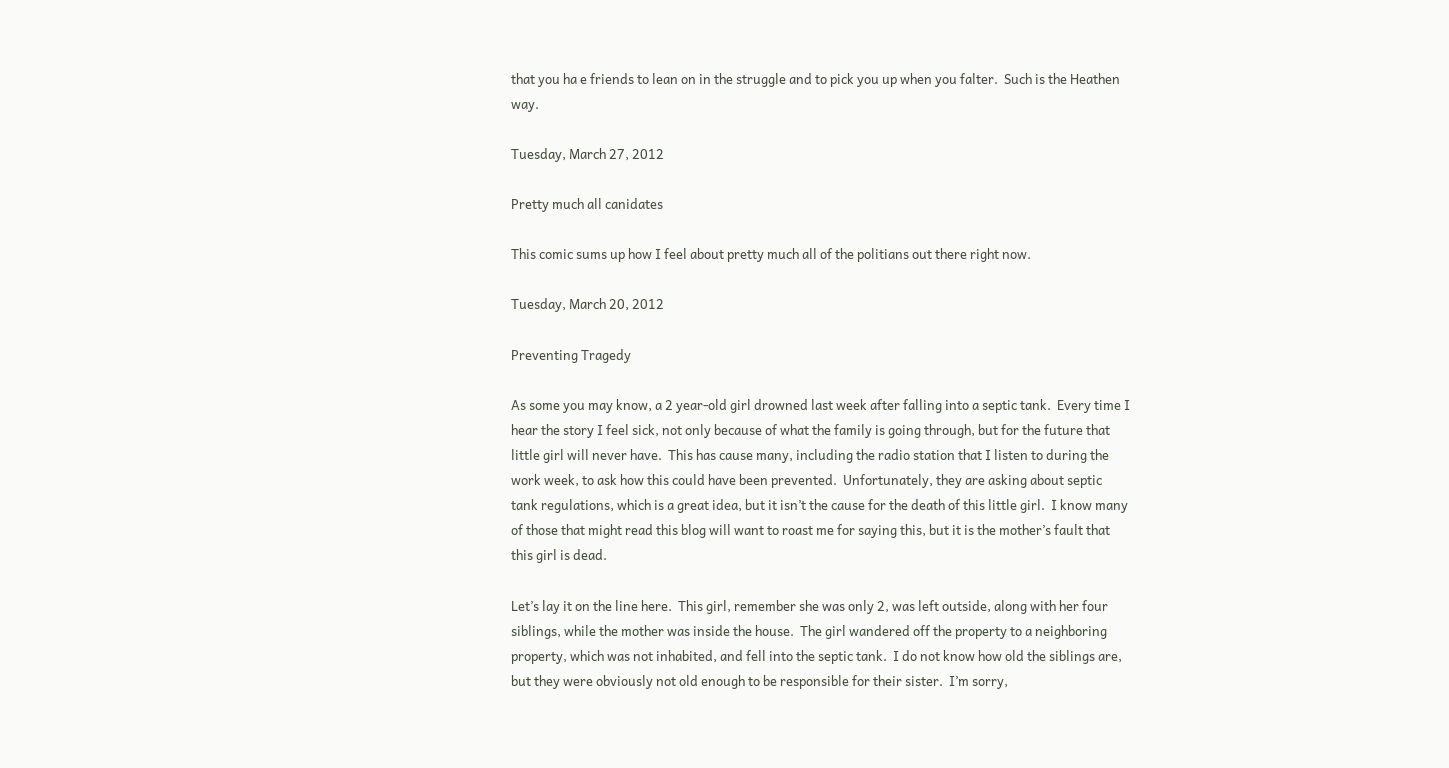that you ha e friends to lean on in the struggle and to pick you up when you falter.  Such is the Heathen way.

Tuesday, March 27, 2012

Pretty much all canidates

This comic sums up how I feel about pretty much all of the politians out there right now.

Tuesday, March 20, 2012

Preventing Tragedy

As some you may know, a 2 year-old girl drowned last week after falling into a septic tank.  Every time I hear the story I feel sick, not only because of what the family is going through, but for the future that little girl will never have.  This has cause many, including the radio station that I listen to during the work week, to ask how this could have been prevented.  Unfortunately, they are asking about septic tank regulations, which is a great idea, but it isn’t the cause for the death of this little girl.  I know many of those that might read this blog will want to roast me for saying this, but it is the mother’s fault that this girl is dead.

Let’s lay it on the line here.  This girl, remember she was only 2, was left outside, along with her four siblings, while the mother was inside the house.  The girl wandered off the property to a neighboring property, which was not inhabited, and fell into the septic tank.  I do not know how old the siblings are, but they were obviously not old enough to be responsible for their sister.  I’m sorry,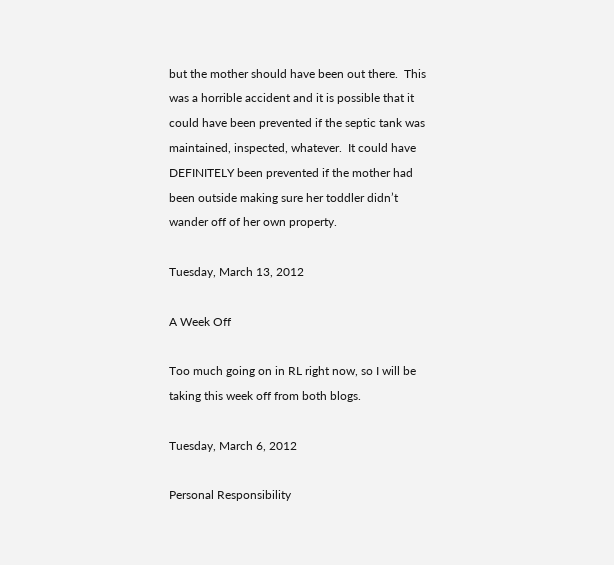but the mother should have been out there.  This was a horrible accident and it is possible that it could have been prevented if the septic tank was maintained, inspected, whatever.  It could have DEFINITELY been prevented if the mother had been outside making sure her toddler didn’t wander off of her own property.

Tuesday, March 13, 2012

A Week Off

Too much going on in RL right now, so I will be taking this week off from both blogs.

Tuesday, March 6, 2012

Personal Responsibility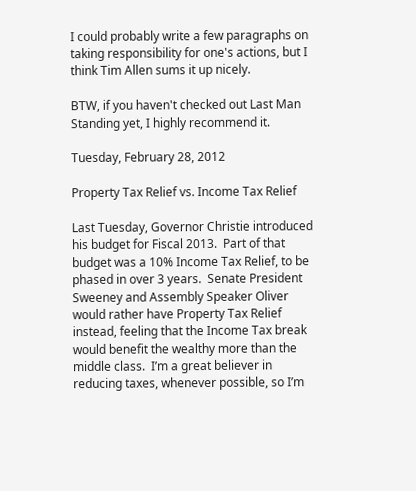I could probably write a few paragraphs on taking responsibility for one's actions, but I think Tim Allen sums it up nicely.

BTW, if you haven't checked out Last Man Standing yet, I highly recommend it.

Tuesday, February 28, 2012

Property Tax Relief vs. Income Tax Relief

Last Tuesday, Governor Christie introduced his budget for Fiscal 2013.  Part of that budget was a 10% Income Tax Relief, to be phased in over 3 years.  Senate President Sweeney and Assembly Speaker Oliver would rather have Property Tax Relief instead, feeling that the Income Tax break would benefit the wealthy more than the middle class.  I’m a great believer in reducing taxes, whenever possible, so I’m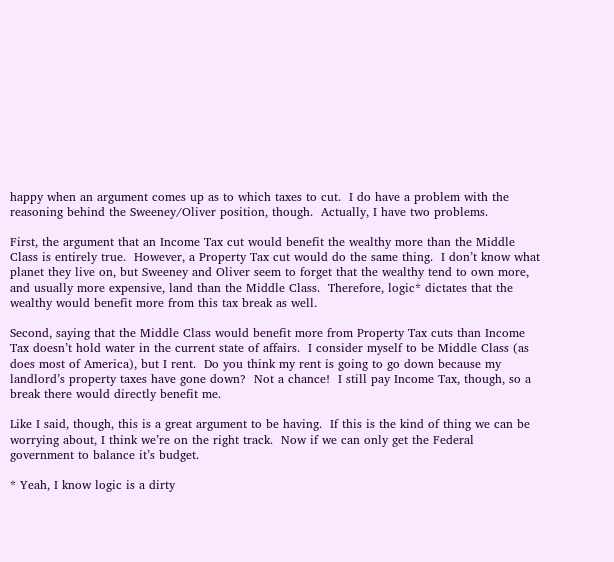happy when an argument comes up as to which taxes to cut.  I do have a problem with the reasoning behind the Sweeney/Oliver position, though.  Actually, I have two problems.

First, the argument that an Income Tax cut would benefit the wealthy more than the Middle Class is entirely true.  However, a Property Tax cut would do the same thing.  I don’t know what planet they live on, but Sweeney and Oliver seem to forget that the wealthy tend to own more, and usually more expensive, land than the Middle Class.  Therefore, logic* dictates that the wealthy would benefit more from this tax break as well.

Second, saying that the Middle Class would benefit more from Property Tax cuts than Income Tax doesn’t hold water in the current state of affairs.  I consider myself to be Middle Class (as does most of America), but I rent.  Do you think my rent is going to go down because my landlord’s property taxes have gone down?  Not a chance!  I still pay Income Tax, though, so a break there would directly benefit me.

Like I said, though, this is a great argument to be having.  If this is the kind of thing we can be worrying about, I think we’re on the right track.  Now if we can only get the Federal government to balance it’s budget.

* Yeah, I know logic is a dirty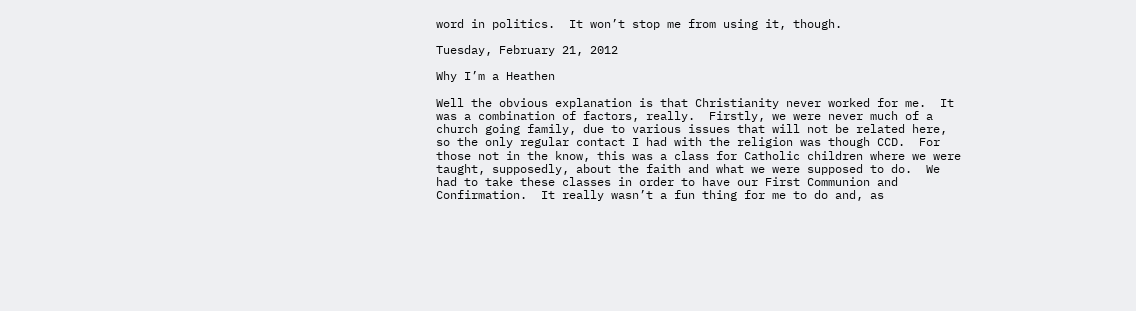word in politics.  It won’t stop me from using it, though.

Tuesday, February 21, 2012

Why I’m a Heathen

Well the obvious explanation is that Christianity never worked for me.  It was a combination of factors, really.  Firstly, we were never much of a church going family, due to various issues that will not be related here, so the only regular contact I had with the religion was though CCD.  For those not in the know, this was a class for Catholic children where we were taught, supposedly, about the faith and what we were supposed to do.  We had to take these classes in order to have our First Communion and Confirmation.  It really wasn’t a fun thing for me to do and, as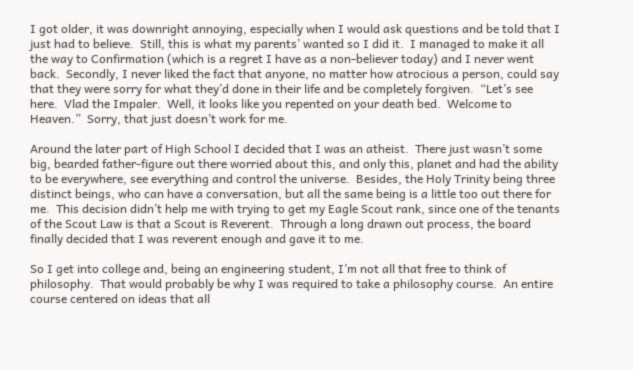I got older, it was downright annoying, especially when I would ask questions and be told that I just had to believe.  Still, this is what my parents’ wanted so I did it.  I managed to make it all the way to Confirmation (which is a regret I have as a non-believer today) and I never went back.  Secondly, I never liked the fact that anyone, no matter how atrocious a person, could say that they were sorry for what they’d done in their life and be completely forgiven.  “Let’s see here.  Vlad the Impaler.  Well, it looks like you repented on your death bed.  Welcome to Heaven.”  Sorry, that just doesn’t work for me.

Around the later part of High School I decided that I was an atheist.  There just wasn’t some big, bearded father-figure out there worried about this, and only this, planet and had the ability to be everywhere, see everything and control the universe.  Besides, the Holy Trinity being three distinct beings, who can have a conversation, but all the same being is a little too out there for me.  This decision didn’t help me with trying to get my Eagle Scout rank, since one of the tenants of the Scout Law is that a Scout is Reverent.  Through a long drawn out process, the board finally decided that I was reverent enough and gave it to me.

So I get into college and, being an engineering student, I’m not all that free to think of philosophy.  That would probably be why I was required to take a philosophy course.  An entire course centered on ideas that all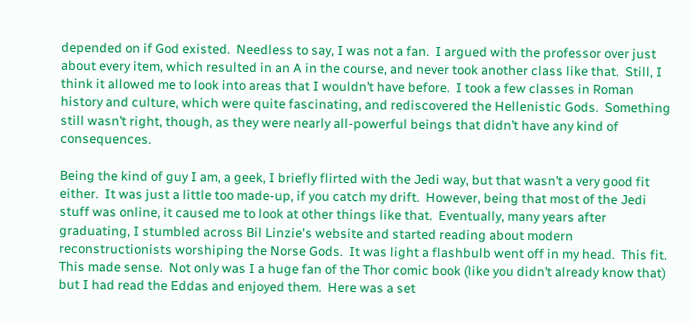depended on if God existed.  Needless to say, I was not a fan.  I argued with the professor over just about every item, which resulted in an A in the course, and never took another class like that.  Still, I think it allowed me to look into areas that I wouldn’t have before.  I took a few classes in Roman history and culture, which were quite fascinating, and rediscovered the Hellenistic Gods.  Something still wasn’t right, though, as they were nearly all-powerful beings that didn’t have any kind of consequences.

Being the kind of guy I am, a geek, I briefly flirted with the Jedi way, but that wasn’t a very good fit either.  It was just a little too made-up, if you catch my drift.  However, being that most of the Jedi stuff was online, it caused me to look at other things like that.  Eventually, many years after graduating, I stumbled across Bil Linzie's website and started reading about modern reconstructionists worshiping the Norse Gods.  It was light a flashbulb went off in my head.  This fit.  This made sense.  Not only was I a huge fan of the Thor comic book (like you didn’t already know that) but I had read the Eddas and enjoyed them.  Here was a set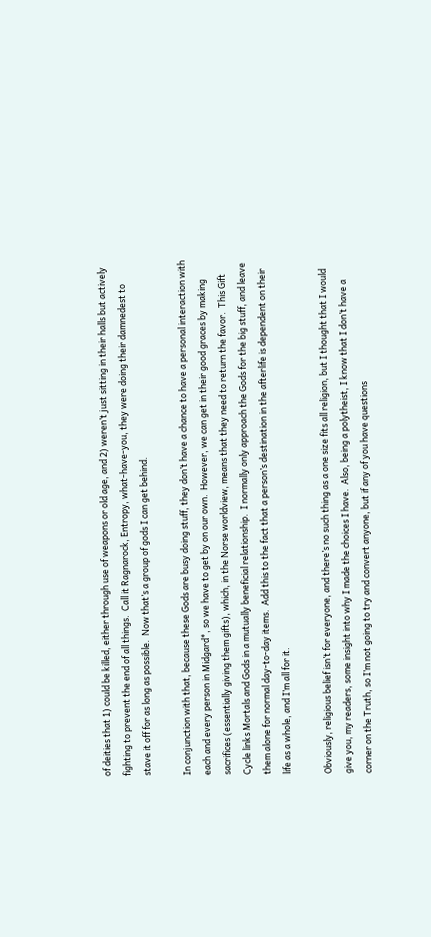of deities that 1) could be killed, either through use of weapons or old age, and 2) weren’t just sitting in their halls but actively fighting to prevent the end of all things.  Call it Ragnarock, Entropy, what-have-you, they were doing their damnedest to stave it off for as long as possible.  Now that’s a group of gods I can get behind.

In conjunction with that, because these Gods are busy doing stuff, they don’t have a chance to have a personal interaction with each and every person in Midgard*, so we have to get by on our own.  However, we can get in their good graces by making sacrifices (essentially giving them gifts), which, in the Norse worldview, means that they need to return the favor.  This Gift Cycle links Mortals and Gods in a mutually beneficial relationship.  I normally only approach the Gods for the big stuff, and leave them alone for normal day-to-day items.  Add this to the fact that a person’s destination in the afterlife is dependent on their life as a whole, and I’m all for it.

Obviously, religious belief isn’t for everyone, and there’s no such thing as a one size fits all religion, but I thought that I would give you, my readers, some insight into why I made the choices I have.  Also, being a polytheist, I know that I don’t have a corner on the Truth, so I’m not going to try and convert anyone, but if any of you have questions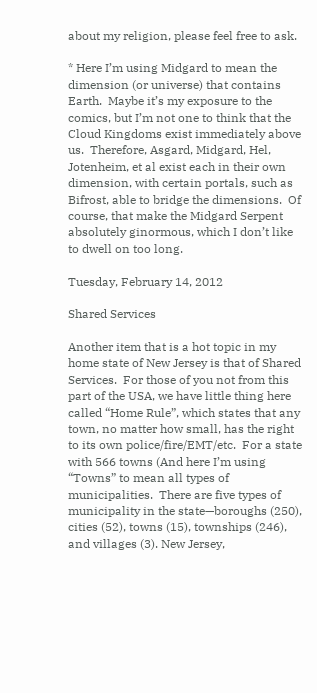about my religion, please feel free to ask.

* Here I’m using Midgard to mean the dimension (or universe) that contains Earth.  Maybe it’s my exposure to the comics, but I’m not one to think that the Cloud Kingdoms exist immediately above us.  Therefore, Asgard, Midgard, Hel, Jotenheim, et al exist each in their own dimension, with certain portals, such as Bifrost, able to bridge the dimensions.  Of course, that make the Midgard Serpent absolutely ginormous, which I don’t like to dwell on too long.

Tuesday, February 14, 2012

Shared Services

Another item that is a hot topic in my home state of New Jersey is that of Shared Services.  For those of you not from this part of the USA, we have little thing here called “Home Rule”, which states that any town, no matter how small, has the right to its own police/fire/EMT/etc.  For a state with 566 towns (And here I’m using “Towns” to mean all types of municipalities.  There are five types of municipality in the state—boroughs (250), cities (52), towns (15), townships (246), and villages (3). New Jersey,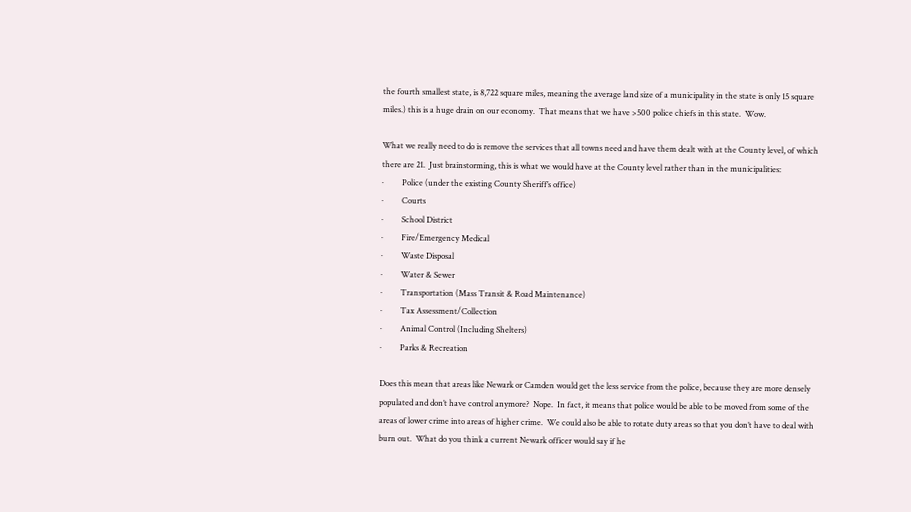the fourth smallest state, is 8,722 square miles, meaning the average land size of a municipality in the state is only 15 square miles.) this is a huge drain on our economy.  That means that we have >500 police chiefs in this state.  Wow.

What we really need to do is remove the services that all towns need and have them dealt with at the County level, of which there are 21.  Just brainstorming, this is what we would have at the County level rather than in the municipalities:
·         Police (under the existing County Sheriff’s office)
·         Courts
·         School District
·         Fire/Emergency Medical
·         Waste Disposal
·         Water & Sewer
·         Transportation (Mass Transit & Road Maintenance)
·         Tax Assessment/Collection
·         Animal Control (Including Shelters)
·         Parks & Recreation

Does this mean that areas like Newark or Camden would get the less service from the police, because they are more densely populated and don’t have control anymore?  Nope.  In fact, it means that police would be able to be moved from some of the areas of lower crime into areas of higher crime.  We could also be able to rotate duty areas so that you don’t have to deal with burn out.  What do you think a current Newark officer would say if he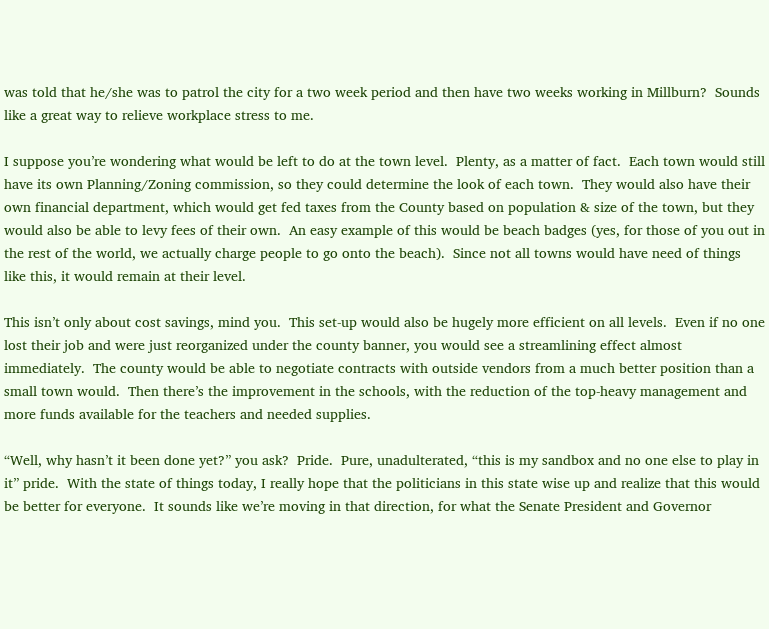was told that he/she was to patrol the city for a two week period and then have two weeks working in Millburn?  Sounds like a great way to relieve workplace stress to me.

I suppose you’re wondering what would be left to do at the town level.  Plenty, as a matter of fact.  Each town would still have its own Planning/Zoning commission, so they could determine the look of each town.  They would also have their own financial department, which would get fed taxes from the County based on population & size of the town, but they would also be able to levy fees of their own.  An easy example of this would be beach badges (yes, for those of you out in the rest of the world, we actually charge people to go onto the beach).  Since not all towns would have need of things like this, it would remain at their level.

This isn’t only about cost savings, mind you.  This set-up would also be hugely more efficient on all levels.  Even if no one lost their job and were just reorganized under the county banner, you would see a streamlining effect almost immediately.  The county would be able to negotiate contracts with outside vendors from a much better position than a small town would.  Then there’s the improvement in the schools, with the reduction of the top-heavy management and more funds available for the teachers and needed supplies.

“Well, why hasn’t it been done yet?” you ask?  Pride.  Pure, unadulterated, “this is my sandbox and no one else to play in it” pride.  With the state of things today, I really hope that the politicians in this state wise up and realize that this would be better for everyone.  It sounds like we’re moving in that direction, for what the Senate President and Governor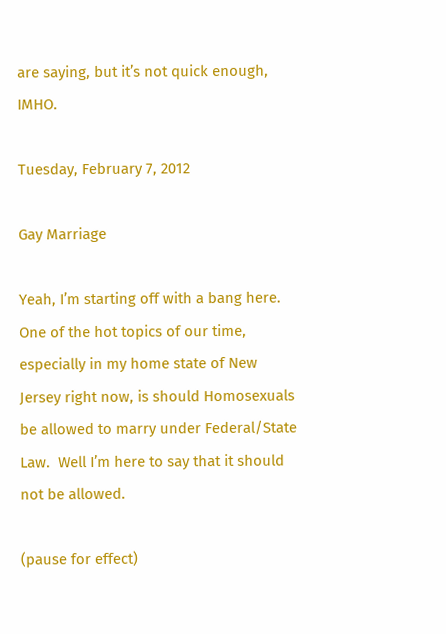are saying, but it’s not quick enough, IMHO.

Tuesday, February 7, 2012

Gay Marriage

Yeah, I’m starting off with a bang here.  One of the hot topics of our time, especially in my home state of New Jersey right now, is should Homosexuals be allowed to marry under Federal/State Law.  Well I’m here to say that it should not be allowed.

(pause for effect)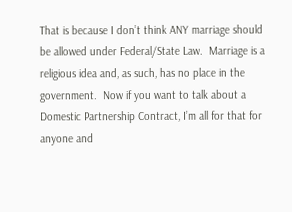That is because I don’t think ANY marriage should be allowed under Federal/State Law.  Marriage is a religious idea and, as such, has no place in the government.  Now if you want to talk about a Domestic Partnership Contract, I’m all for that for anyone and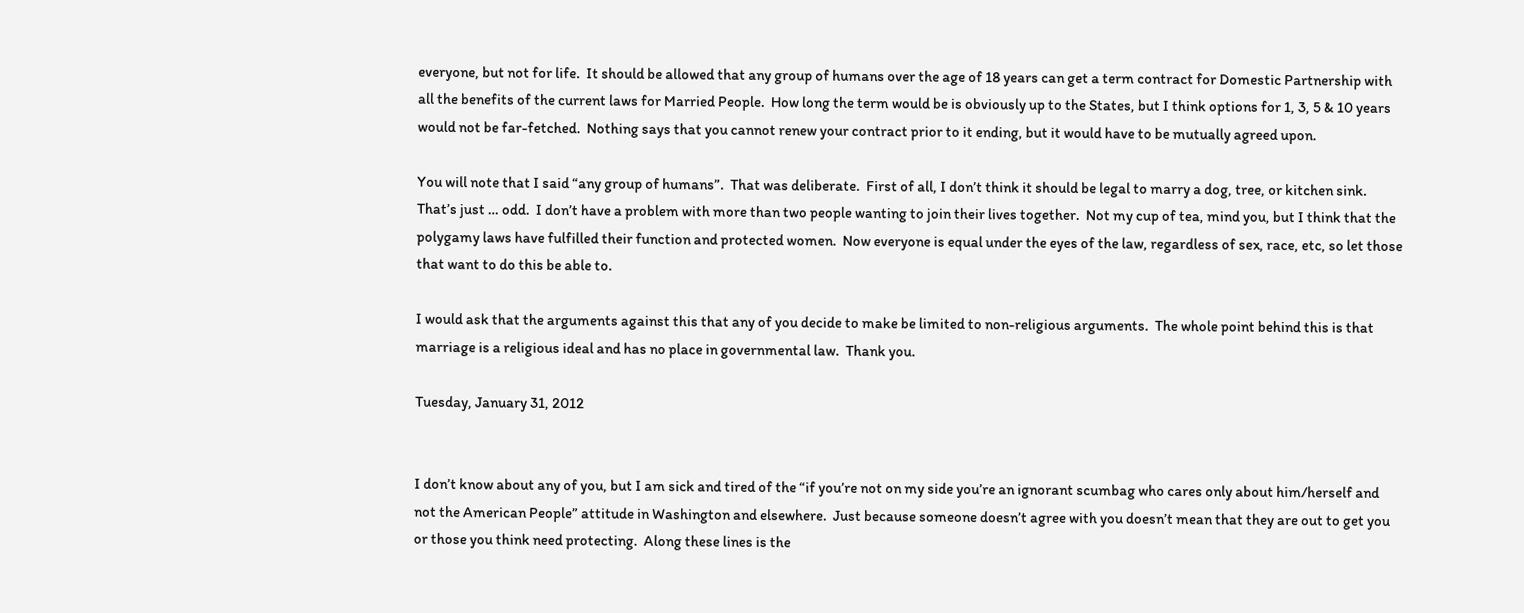everyone, but not for life.  It should be allowed that any group of humans over the age of 18 years can get a term contract for Domestic Partnership with all the benefits of the current laws for Married People.  How long the term would be is obviously up to the States, but I think options for 1, 3, 5 & 10 years would not be far-fetched.  Nothing says that you cannot renew your contract prior to it ending, but it would have to be mutually agreed upon.

You will note that I said “any group of humans”.  That was deliberate.  First of all, I don’t think it should be legal to marry a dog, tree, or kitchen sink.  That’s just … odd.  I don’t have a problem with more than two people wanting to join their lives together.  Not my cup of tea, mind you, but I think that the polygamy laws have fulfilled their function and protected women.  Now everyone is equal under the eyes of the law, regardless of sex, race, etc, so let those that want to do this be able to.

I would ask that the arguments against this that any of you decide to make be limited to non-religious arguments.  The whole point behind this is that marriage is a religious ideal and has no place in governmental law.  Thank you.

Tuesday, January 31, 2012


I don’t know about any of you, but I am sick and tired of the “if you’re not on my side you’re an ignorant scumbag who cares only about him/herself and not the American People” attitude in Washington and elsewhere.  Just because someone doesn’t agree with you doesn’t mean that they are out to get you or those you think need protecting.  Along these lines is the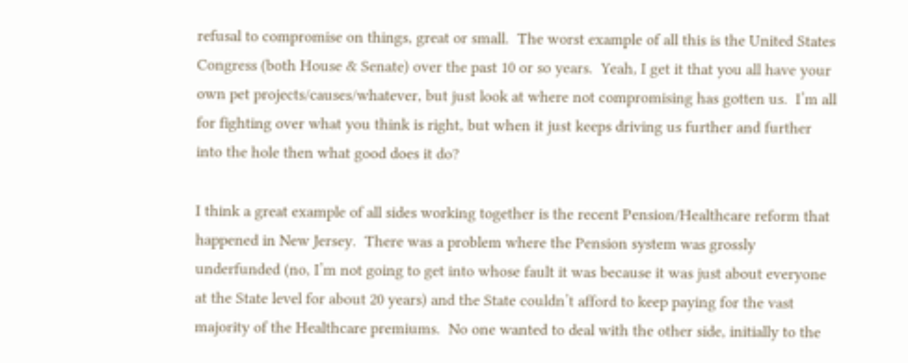refusal to compromise on things, great or small.  The worst example of all this is the United States Congress (both House & Senate) over the past 10 or so years.  Yeah, I get it that you all have your own pet projects/causes/whatever, but just look at where not compromising has gotten us.  I’m all for fighting over what you think is right, but when it just keeps driving us further and further into the hole then what good does it do?

I think a great example of all sides working together is the recent Pension/Healthcare reform that happened in New Jersey.  There was a problem where the Pension system was grossly underfunded (no, I’m not going to get into whose fault it was because it was just about everyone at the State level for about 20 years) and the State couldn’t afford to keep paying for the vast majority of the Healthcare premiums.  No one wanted to deal with the other side, initially to the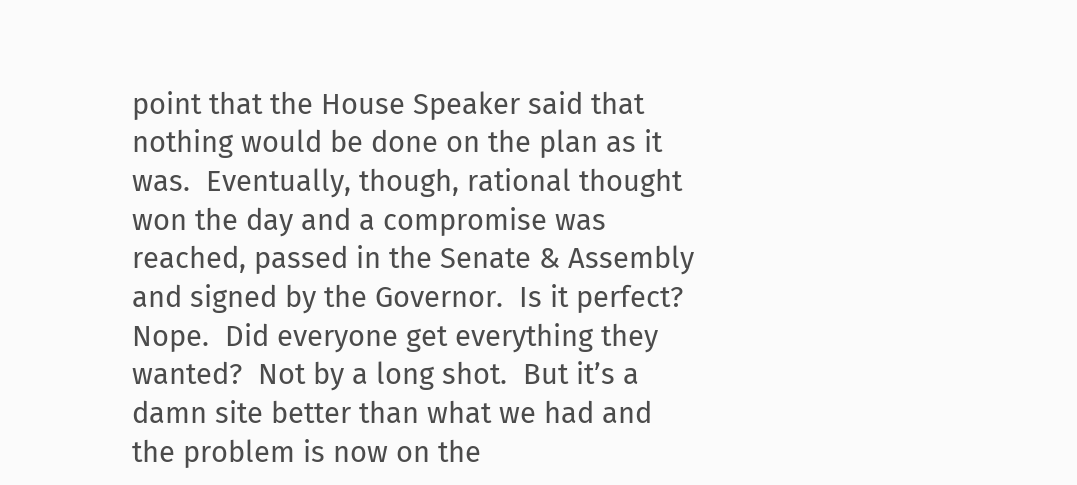point that the House Speaker said that nothing would be done on the plan as it was.  Eventually, though, rational thought won the day and a compromise was reached, passed in the Senate & Assembly and signed by the Governor.  Is it perfect?  Nope.  Did everyone get everything they wanted?  Not by a long shot.  But it’s a damn site better than what we had and the problem is now on the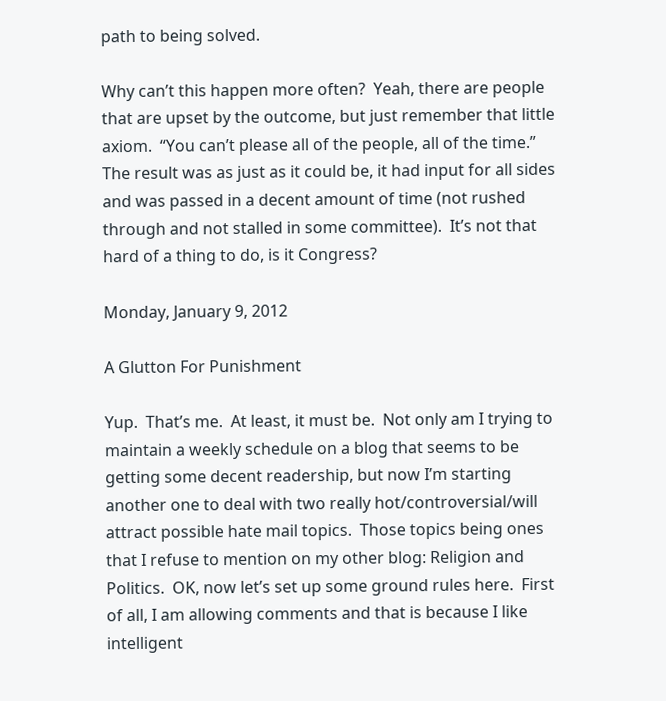path to being solved.

Why can’t this happen more often?  Yeah, there are people that are upset by the outcome, but just remember that little axiom.  “You can’t please all of the people, all of the time.”   The result was as just as it could be, it had input for all sides and was passed in a decent amount of time (not rushed through and not stalled in some committee).  It’s not that hard of a thing to do, is it Congress?

Monday, January 9, 2012

A Glutton For Punishment

Yup.  That’s me.  At least, it must be.  Not only am I trying to maintain a weekly schedule on a blog that seems to be getting some decent readership, but now I’m starting another one to deal with two really hot/controversial/will attract possible hate mail topics.  Those topics being ones that I refuse to mention on my other blog: Religion and Politics.  OK, now let’s set up some ground rules here.  First of all, I am allowing comments and that is because I like intelligent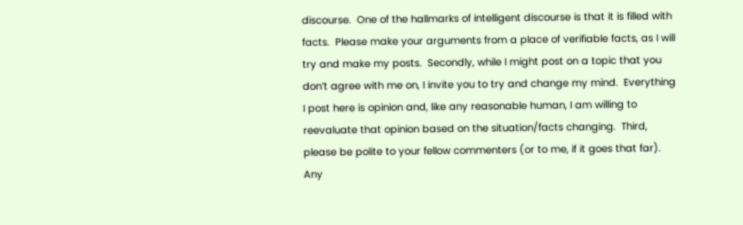discourse.  One of the hallmarks of intelligent discourse is that it is filled with facts.  Please make your arguments from a place of verifiable facts, as I will try and make my posts.  Secondly, while I might post on a topic that you don’t agree with me on, I invite you to try and change my mind.  Everything I post here is opinion and, like any reasonable human, I am willing to reevaluate that opinion based on the situation/facts changing.  Third, please be polite to your fellow commenters (or to me, if it goes that far).  Any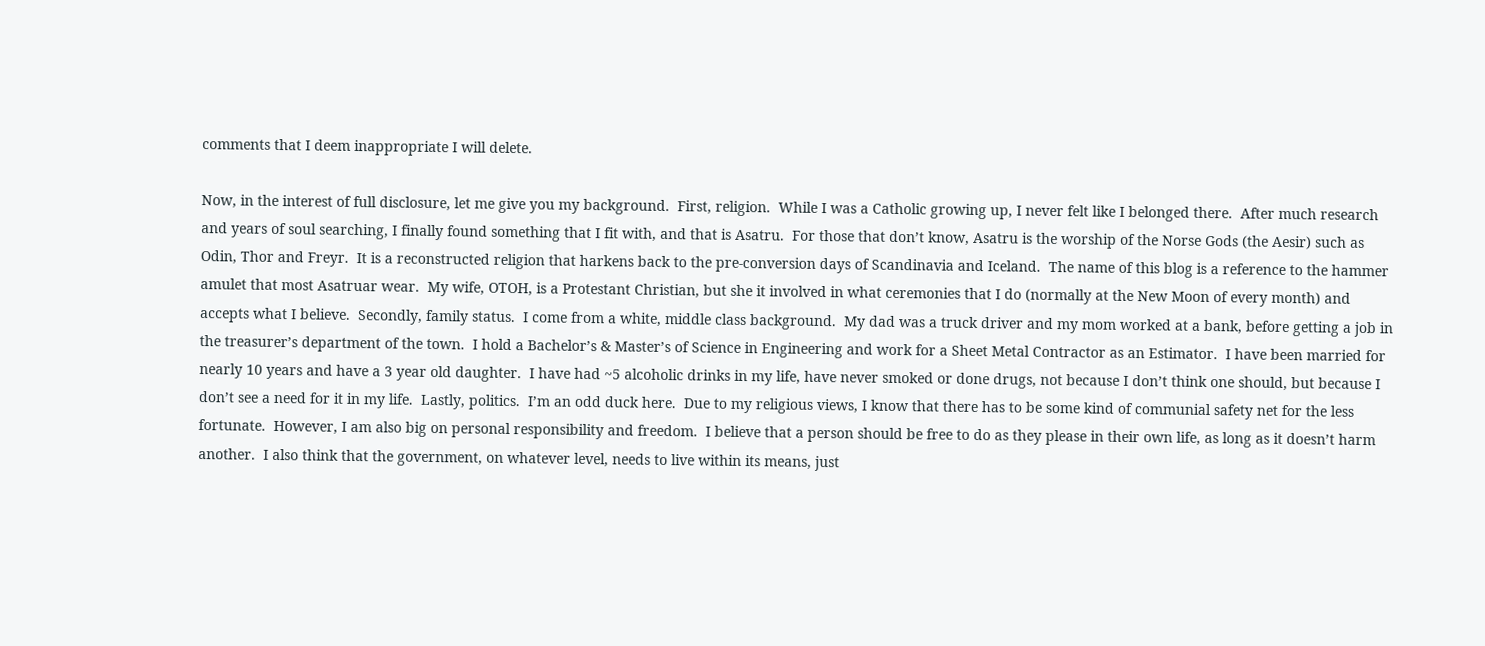comments that I deem inappropriate I will delete.

Now, in the interest of full disclosure, let me give you my background.  First, religion.  While I was a Catholic growing up, I never felt like I belonged there.  After much research and years of soul searching, I finally found something that I fit with, and that is Asatru.  For those that don’t know, Asatru is the worship of the Norse Gods (the Aesir) such as Odin, Thor and Freyr.  It is a reconstructed religion that harkens back to the pre-conversion days of Scandinavia and Iceland.  The name of this blog is a reference to the hammer amulet that most Asatruar wear.  My wife, OTOH, is a Protestant Christian, but she it involved in what ceremonies that I do (normally at the New Moon of every month) and accepts what I believe.  Secondly, family status.  I come from a white, middle class background.  My dad was a truck driver and my mom worked at a bank, before getting a job in the treasurer’s department of the town.  I hold a Bachelor’s & Master’s of Science in Engineering and work for a Sheet Metal Contractor as an Estimator.  I have been married for nearly 10 years and have a 3 year old daughter.  I have had ~5 alcoholic drinks in my life, have never smoked or done drugs, not because I don’t think one should, but because I don’t see a need for it in my life.  Lastly, politics.  I’m an odd duck here.  Due to my religious views, I know that there has to be some kind of communial safety net for the less fortunate.  However, I am also big on personal responsibility and freedom.  I believe that a person should be free to do as they please in their own life, as long as it doesn’t harm another.  I also think that the government, on whatever level, needs to live within its means, just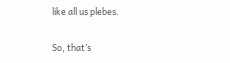like all us plebes.

So, that’s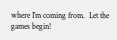where I’m coming from.  Let the games begin!